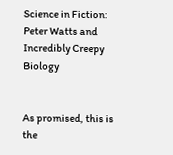Science in Fiction: Peter Watts and Incredibly Creepy Biology


As promised, this is the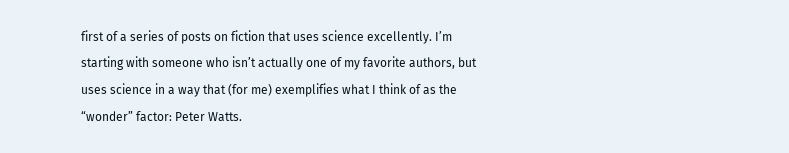first of a series of posts on fiction that uses science excellently. I’m starting with someone who isn’t actually one of my favorite authors, but uses science in a way that (for me) exemplifies what I think of as the “wonder” factor: Peter Watts.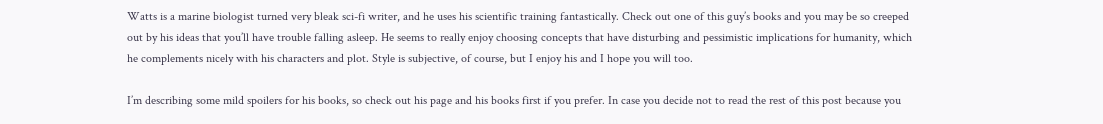Watts is a marine biologist turned very bleak sci-fi writer, and he uses his scientific training fantastically. Check out one of this guy’s books and you may be so creeped out by his ideas that you’ll have trouble falling asleep. He seems to really enjoy choosing concepts that have disturbing and pessimistic implications for humanity, which he complements nicely with his characters and plot. Style is subjective, of course, but I enjoy his and I hope you will too.

I’m describing some mild spoilers for his books, so check out his page and his books first if you prefer. In case you decide not to read the rest of this post because you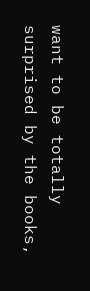want to be totally surprised by the books,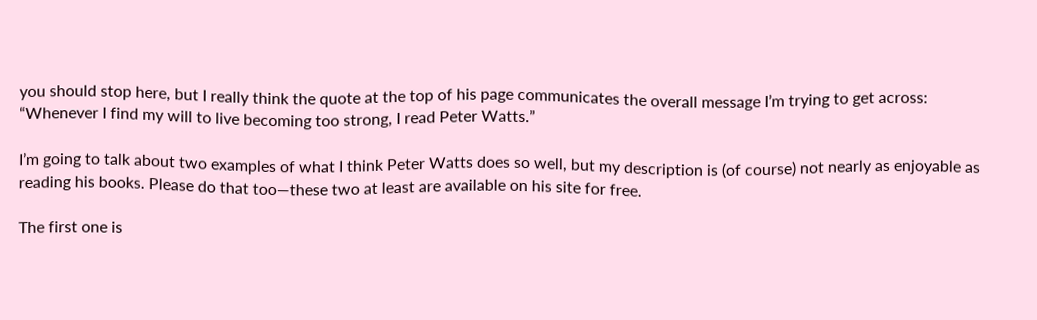you should stop here, but I really think the quote at the top of his page communicates the overall message I’m trying to get across: “Whenever I find my will to live becoming too strong, I read Peter Watts.”

I’m going to talk about two examples of what I think Peter Watts does so well, but my description is (of course) not nearly as enjoyable as reading his books. Please do that too—these two at least are available on his site for free.

The first one is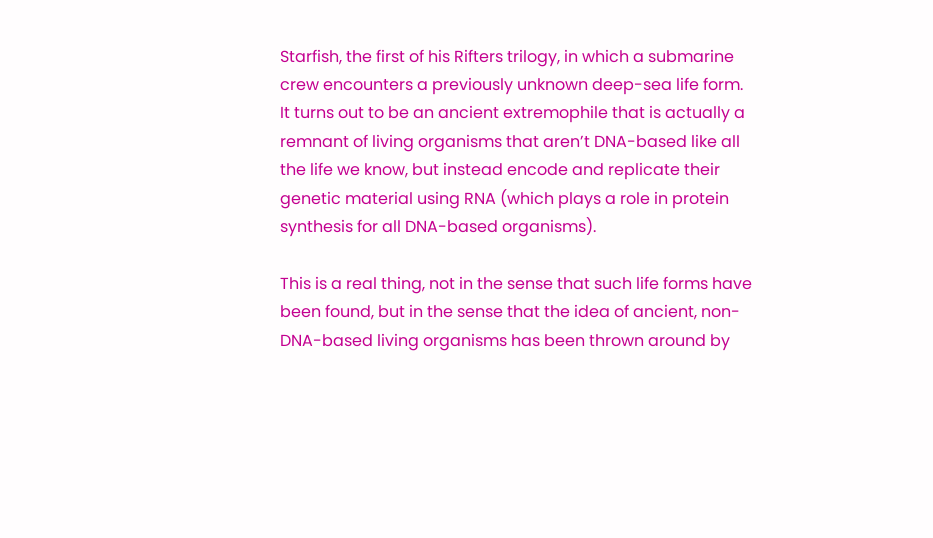Starfish, the first of his Rifters trilogy, in which a submarine crew encounters a previously unknown deep-sea life form. It turns out to be an ancient extremophile that is actually a remnant of living organisms that aren’t DNA-based like all the life we know, but instead encode and replicate their genetic material using RNA (which plays a role in protein synthesis for all DNA-based organisms).

This is a real thing, not in the sense that such life forms have been found, but in the sense that the idea of ancient, non-DNA-based living organisms has been thrown around by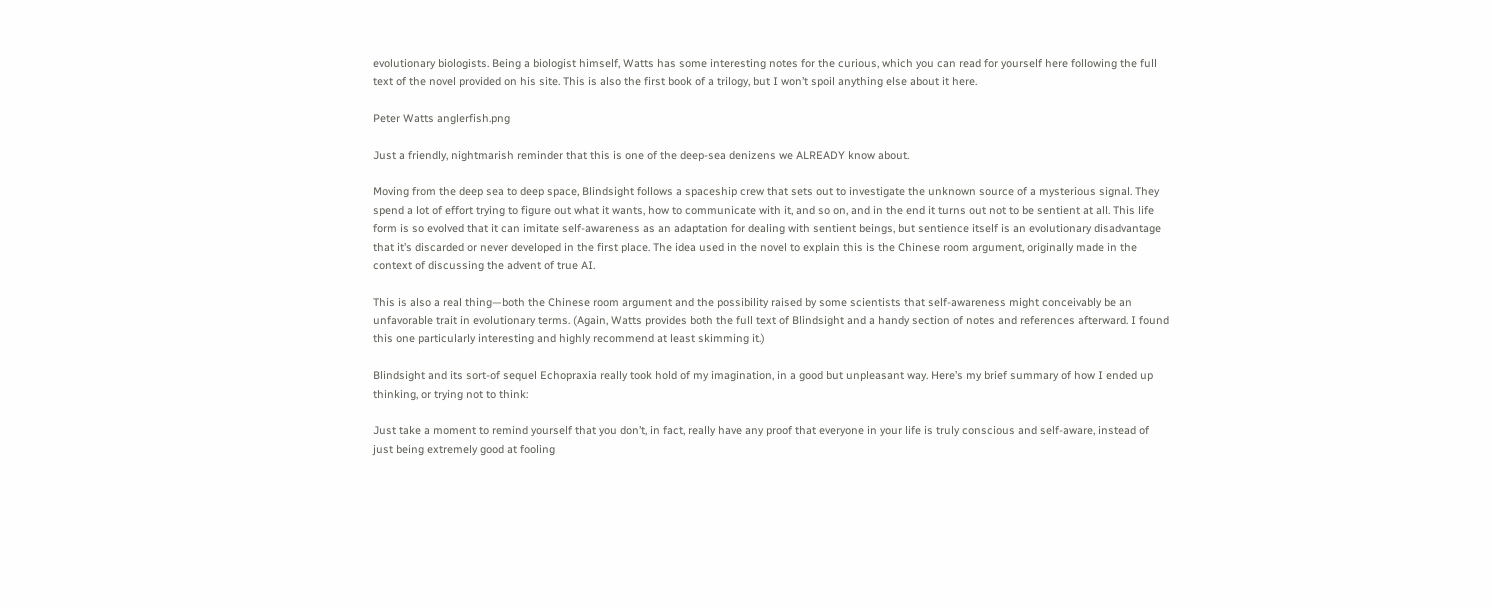evolutionary biologists. Being a biologist himself, Watts has some interesting notes for the curious, which you can read for yourself here following the full text of the novel provided on his site. This is also the first book of a trilogy, but I won’t spoil anything else about it here.

Peter Watts anglerfish.png

Just a friendly, nightmarish reminder that this is one of the deep-sea denizens we ALREADY know about.

Moving from the deep sea to deep space, Blindsight follows a spaceship crew that sets out to investigate the unknown source of a mysterious signal. They spend a lot of effort trying to figure out what it wants, how to communicate with it, and so on, and in the end it turns out not to be sentient at all. This life form is so evolved that it can imitate self-awareness as an adaptation for dealing with sentient beings, but sentience itself is an evolutionary disadvantage that it’s discarded or never developed in the first place. The idea used in the novel to explain this is the Chinese room argument, originally made in the context of discussing the advent of true AI.

This is also a real thing—both the Chinese room argument and the possibility raised by some scientists that self-awareness might conceivably be an unfavorable trait in evolutionary terms. (Again, Watts provides both the full text of Blindsight and a handy section of notes and references afterward. I found this one particularly interesting and highly recommend at least skimming it.)

Blindsight and its sort-of sequel Echopraxia really took hold of my imagination, in a good but unpleasant way. Here’s my brief summary of how I ended up thinking, or trying not to think:

Just take a moment to remind yourself that you don’t, in fact, really have any proof that everyone in your life is truly conscious and self-aware, instead of just being extremely good at fooling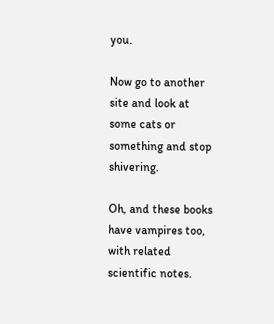you.

Now go to another site and look at some cats or something and stop shivering.

Oh, and these books have vampires too, with related scientific notes.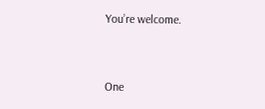You’re welcome.


One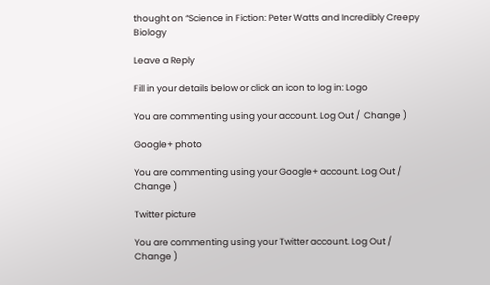thought on “Science in Fiction: Peter Watts and Incredibly Creepy Biology

Leave a Reply

Fill in your details below or click an icon to log in: Logo

You are commenting using your account. Log Out /  Change )

Google+ photo

You are commenting using your Google+ account. Log Out /  Change )

Twitter picture

You are commenting using your Twitter account. Log Out /  Change )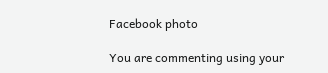Facebook photo

You are commenting using your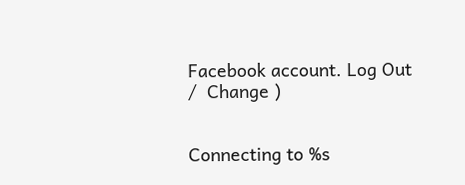Facebook account. Log Out /  Change )


Connecting to %s